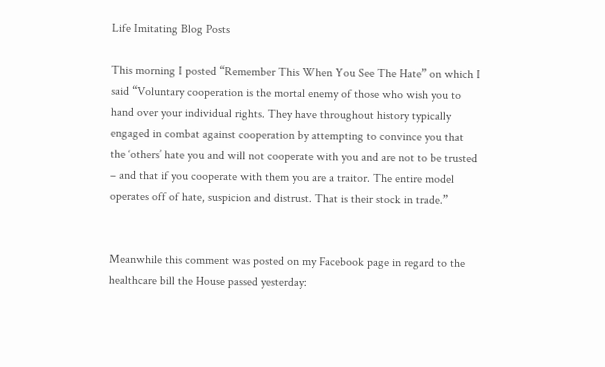Life Imitating Blog Posts

This morning I posted “Remember This When You See The Hate” on which I said “Voluntary cooperation is the mortal enemy of those who wish you to hand over your individual rights. They have throughout history typically engaged in combat against cooperation by attempting to convince you that the ‘others’ hate you and will not cooperate with you and are not to be trusted – and that if you cooperate with them you are a traitor. The entire model operates off of hate, suspicion and distrust. That is their stock in trade.”


Meanwhile this comment was posted on my Facebook page in regard to the healthcare bill the House passed yesterday: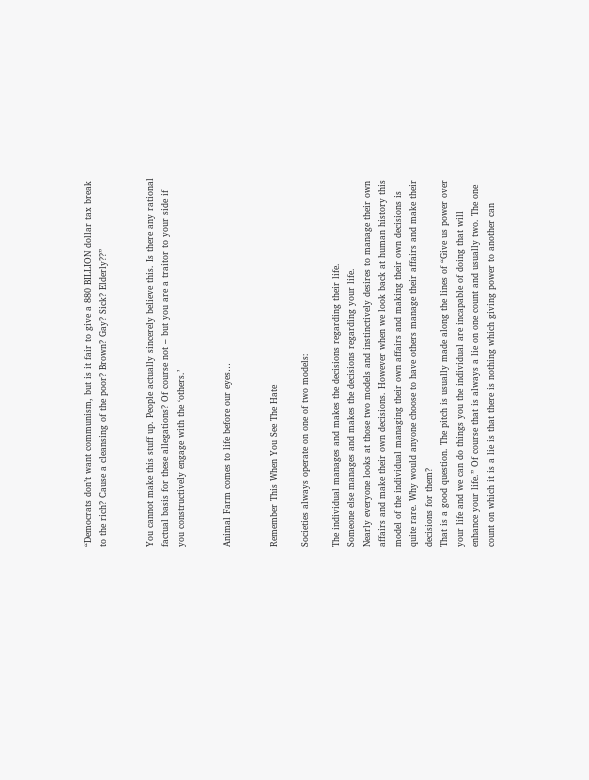“Democrats don’t want communism, but is it fair to give a 880 BILLION dollar tax break to the rich? Cause a cleansing of the poor? Brown? Gay? Sick? Elderly??”


You cannot make this stuff up. People actually sincerely believe this. Is there any rational factual basis for these allegations? Of course not – but you are a traitor to your side if you constructively engage with the ‘others.’


Animal Farm comes to life before our eyes…


Remember This When You See The Hate

Societies always operate on one of two models:

The individual manages and makes the decisions regarding their life.
Someone else manages and makes the decisions regarding your life.
Nearly everyone looks at those two models and instinctively desires to manage their own affairs and make their own decisions. However when we look back at human history this model of the individual managing their own affairs and making their own decisions is quite rare. Why would anyone choose to have others manage their affairs and make their decisions for them?
That is a good question. The pitch is usually made along the lines of “Give us power over your life and we can do things you the individual are incapable of doing that will enhance your life.” Of course that is always a lie on one count and usually two. The one count on which it is a lie is that there is nothing which giving power to another can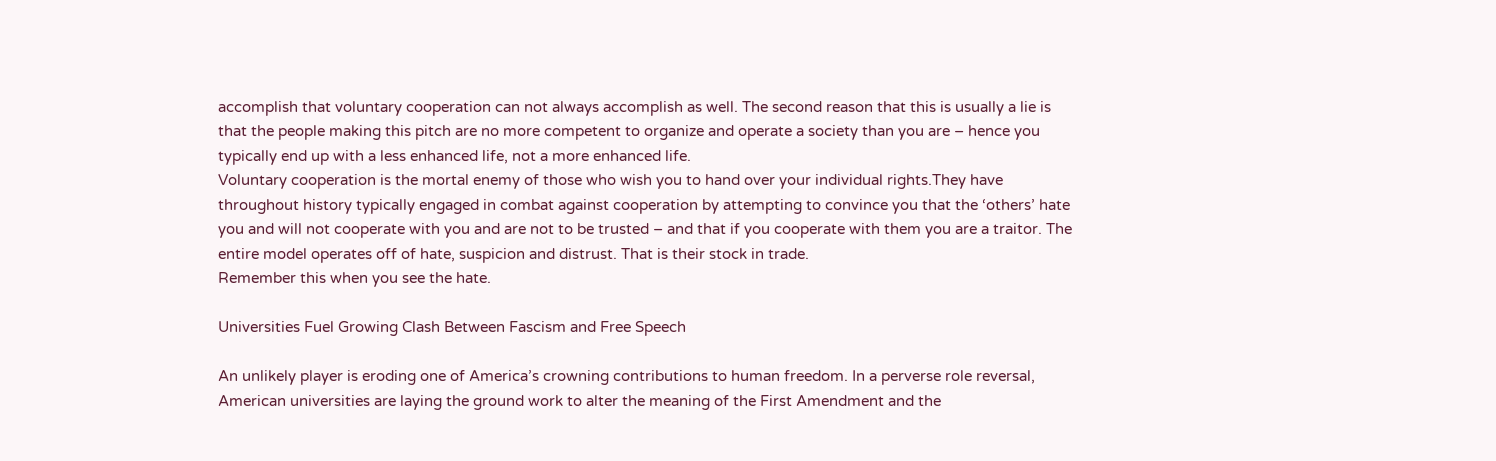accomplish that voluntary cooperation can not always accomplish as well. The second reason that this is usually a lie is that the people making this pitch are no more competent to organize and operate a society than you are – hence you typically end up with a less enhanced life, not a more enhanced life.
Voluntary cooperation is the mortal enemy of those who wish you to hand over your individual rights.They have throughout history typically engaged in combat against cooperation by attempting to convince you that the ‘others’ hate you and will not cooperate with you and are not to be trusted – and that if you cooperate with them you are a traitor. The entire model operates off of hate, suspicion and distrust. That is their stock in trade.
Remember this when you see the hate.

Universities Fuel Growing Clash Between Fascism and Free Speech

An unlikely player is eroding one of America’s crowning contributions to human freedom. In a perverse role reversal, American universities are laying the ground work to alter the meaning of the First Amendment and the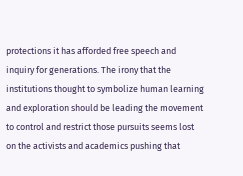protections it has afforded free speech and inquiry for generations. The irony that the institutions thought to symbolize human learning and exploration should be leading the movement to control and restrict those pursuits seems lost on the activists and academics pushing that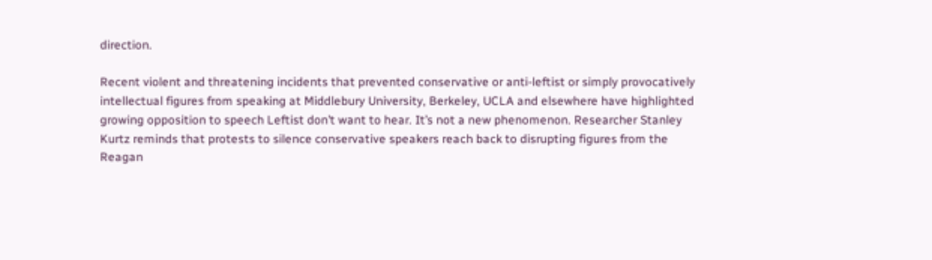direction.

Recent violent and threatening incidents that prevented conservative or anti-leftist or simply provocatively intellectual figures from speaking at Middlebury University, Berkeley, UCLA and elsewhere have highlighted growing opposition to speech Leftist don’t want to hear. It’s not a new phenomenon. Researcher Stanley Kurtz reminds that protests to silence conservative speakers reach back to disrupting figures from the Reagan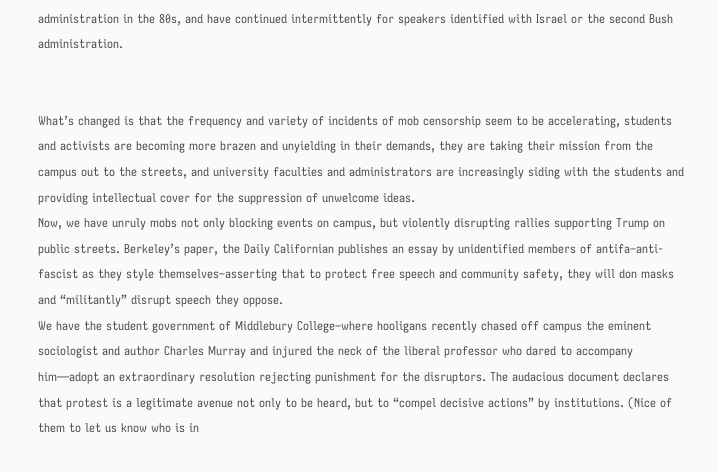administration in the 80s, and have continued intermittently for speakers identified with Israel or the second Bush administration.


What’s changed is that the frequency and variety of incidents of mob censorship seem to be accelerating, students and activists are becoming more brazen and unyielding in their demands, they are taking their mission from the campus out to the streets, and university faculties and administrators are increasingly siding with the students and providing intellectual cover for the suppression of unwelcome ideas.
Now, we have unruly mobs not only blocking events on campus, but violently disrupting rallies supporting Trump on public streets. Berkeley’s paper, the Daily Californian publishes an essay by unidentified members of antifa–anti-fascist as they style themselves–asserting that to protect free speech and community safety, they will don masks and “militantly” disrupt speech they oppose.
We have the student government of Middlebury College–where hooligans recently chased off campus the eminent sociologist and author Charles Murray and injured the neck of the liberal professor who dared to accompany him—adopt an extraordinary resolution rejecting punishment for the disruptors. The audacious document declares that protest is a legitimate avenue not only to be heard, but to “compel decisive actions” by institutions. (Nice of them to let us know who is in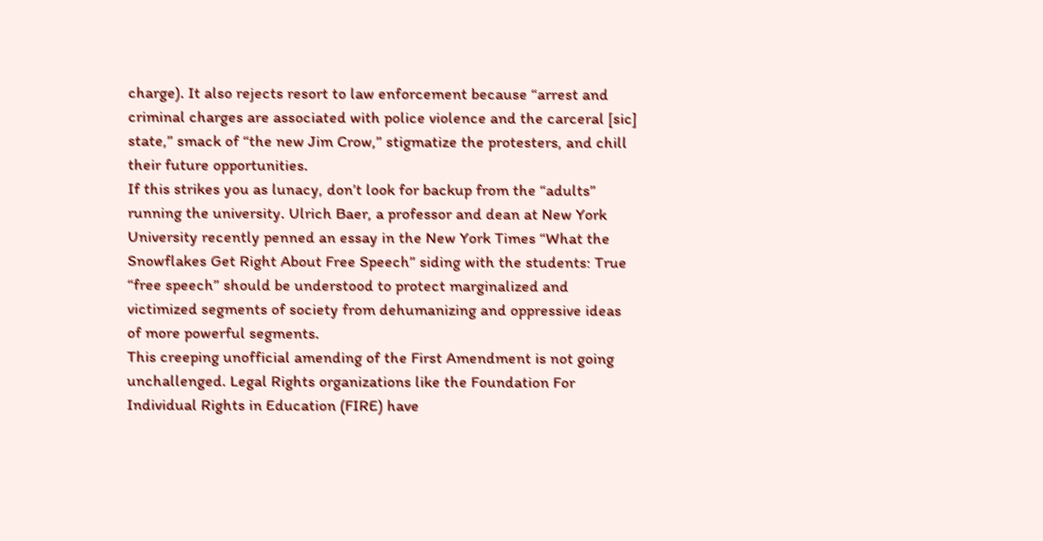charge). It also rejects resort to law enforcement because “arrest and criminal charges are associated with police violence and the carceral [sic] state,” smack of “the new Jim Crow,” stigmatize the protesters, and chill their future opportunities.
If this strikes you as lunacy, don’t look for backup from the “adults” running the university. Ulrich Baer, a professor and dean at New York University recently penned an essay in the New York Times “What the Snowflakes Get Right About Free Speech” siding with the students: True “free speech” should be understood to protect marginalized and victimized segments of society from dehumanizing and oppressive ideas of more powerful segments.
This creeping unofficial amending of the First Amendment is not going unchallenged. Legal Rights organizations like the Foundation For Individual Rights in Education (FIRE) have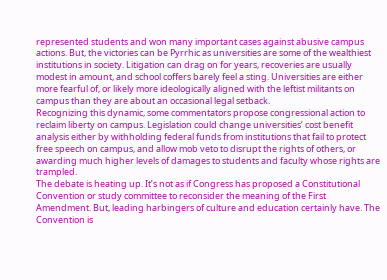represented students and won many important cases against abusive campus actions. But, the victories can be Pyrrhic as universities are some of the wealthiest institutions in society. Litigation can drag on for years, recoveries are usually modest in amount, and school coffers barely feel a sting. Universities are either more fearful of, or likely more ideologically aligned with the leftist militants on campus than they are about an occasional legal setback.
Recognizing this dynamic, some commentators propose congressional action to reclaim liberty on campus. Legislation could change universities’ cost benefit analysis either by withholding federal funds from institutions that fail to protect free speech on campus, and allow mob veto to disrupt the rights of others, or awarding much higher levels of damages to students and faculty whose rights are trampled.
The debate is heating up. It’s not as if Congress has proposed a Constitutional Convention or study committee to reconsider the meaning of the First Amendment. But, leading harbingers of culture and education certainly have. The Convention is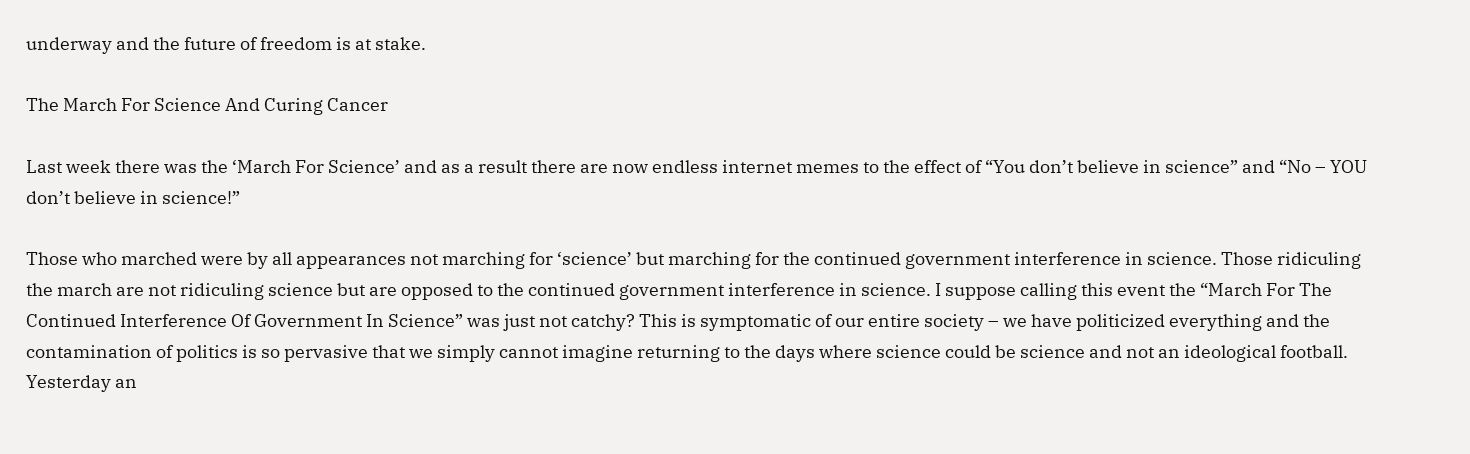underway and the future of freedom is at stake.

The March For Science And Curing Cancer

Last week there was the ‘March For Science’ and as a result there are now endless internet memes to the effect of “You don’t believe in science” and “No – YOU don’t believe in science!”

Those who marched were by all appearances not marching for ‘science’ but marching for the continued government interference in science. Those ridiculing the march are not ridiculing science but are opposed to the continued government interference in science. I suppose calling this event the “March For The Continued Interference Of Government In Science” was just not catchy? This is symptomatic of our entire society – we have politicized everything and the contamination of politics is so pervasive that we simply cannot imagine returning to the days where science could be science and not an ideological football.
Yesterday an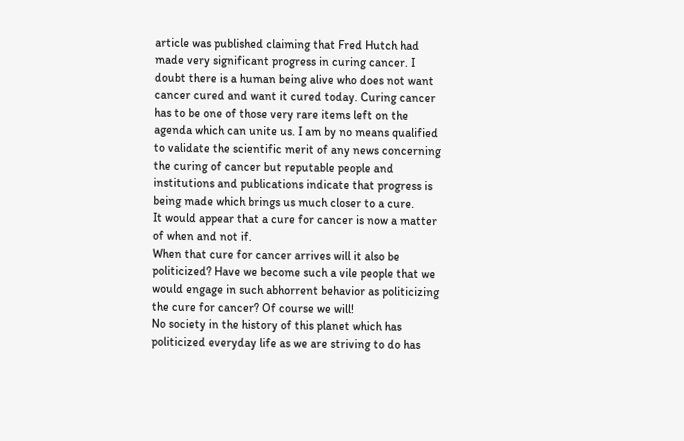article was published claiming that Fred Hutch had made very significant progress in curing cancer. I doubt there is a human being alive who does not want cancer cured and want it cured today. Curing cancer has to be one of those very rare items left on the agenda which can unite us. I am by no means qualified to validate the scientific merit of any news concerning the curing of cancer but reputable people and institutions and publications indicate that progress is being made which brings us much closer to a cure.
It would appear that a cure for cancer is now a matter of when and not if.
When that cure for cancer arrives will it also be politicized? Have we become such a vile people that we would engage in such abhorrent behavior as politicizing the cure for cancer? Of course we will!
No society in the history of this planet which has politicized everyday life as we are striving to do has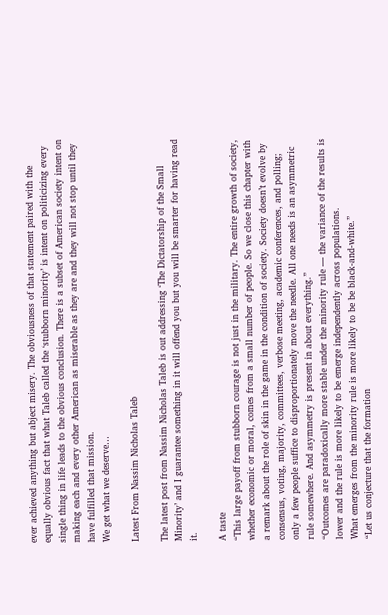ever achieved anything but abject misery. The obviousness of that statement paired with the equally obvious fact that what Taleb called the ‘stubborn minority’ is intent on politicizing every single thing in life leads to the obvious conclusion. There is a subset of American society intent on making each and every other American as miserable as they are and they will not stop until they have fulfilled that mission.
We get what we deserve…

Latest From Nassim Nicholas Taleb

The latest post from Nassim Nicholas Taleb is out addressing ‘The Dictatorship of the Small Minority’ and I guarantee something in it will offend you but you will be smarter for having read it.

A taste
“This large payoff from stubborn courage is not just in the military. The entire growth of society, whether economic or moral, comes from a small number of people. So we close this chapter with a remark about the role of skin in the game in the condition of society. Society doesn’t evolve by consensus, voting, majority, committees, verbose meeting, academic conferences, and polling; only a few people suffice to disproportionately move the needle. All one needs is an asymmetric rule somewhere. And asymmetry is present in about everything.”
“Outcomes are paradoxically more stable under the minority rule — the variance of the results is lower and the rule is more likely to be emerge independently across populations.
What emerges from the minority rule is more likely to be be black-and-white.”
“Let us conjecture that the formation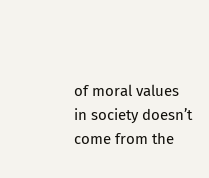of moral values in society doesn’t come from the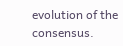evolution of the consensus.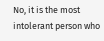No, it is the most intolerant person who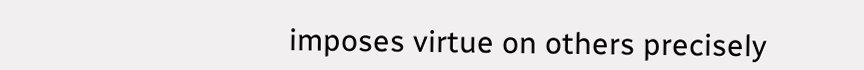imposes virtue on others precisely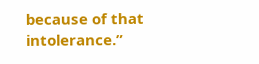because of that intolerance.”